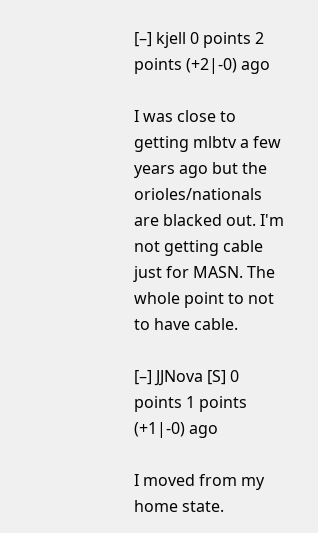[–] kjell 0 points 2 points (+2|-0) ago

I was close to getting mlbtv a few years ago but the orioles/nationals are blacked out. I'm not getting cable just for MASN. The whole point to not to have cable.

[–] JJNova [S] 0 points 1 points (+1|-0) ago

I moved from my home state.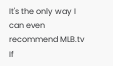It's the only way I can even recommend MLB.tv If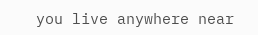you live anywhere near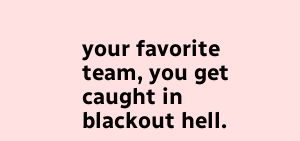your favorite team, you get caught in blackout hell.